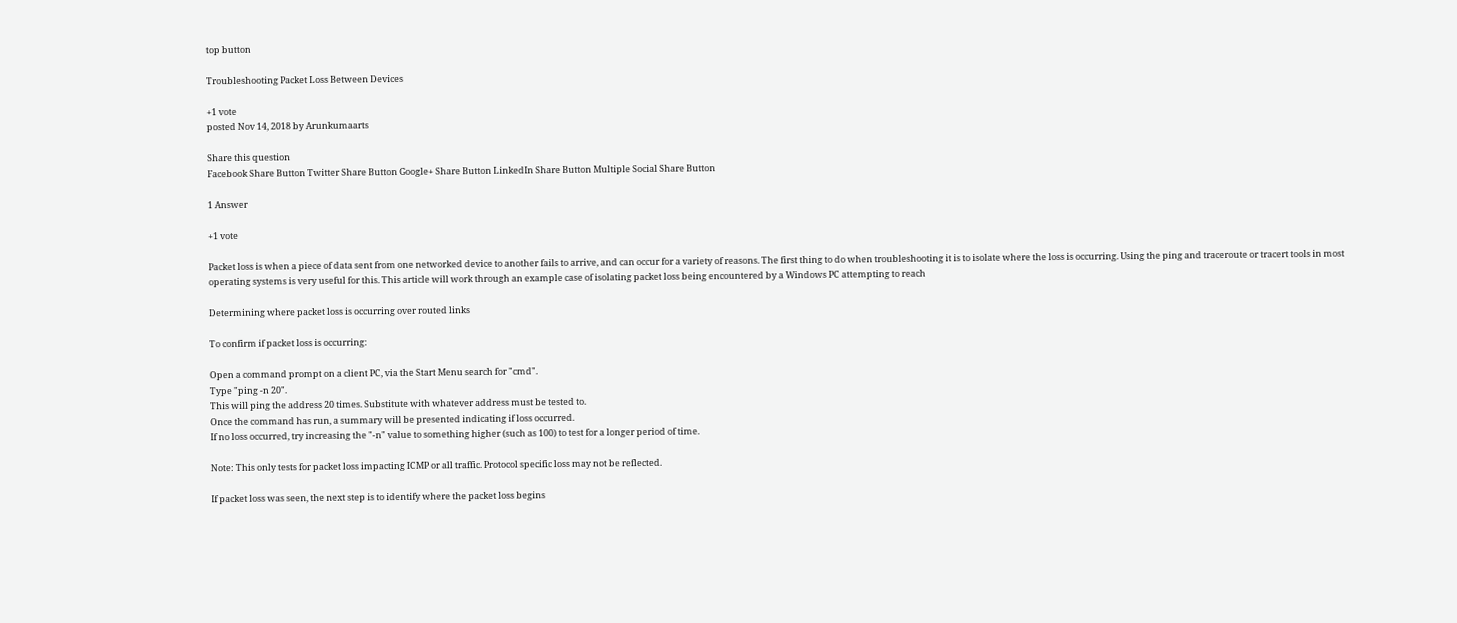top button

Troubleshooting Packet Loss Between Devices

+1 vote
posted Nov 14, 2018 by Arunkumaarts

Share this question
Facebook Share Button Twitter Share Button Google+ Share Button LinkedIn Share Button Multiple Social Share Button

1 Answer

+1 vote

Packet loss is when a piece of data sent from one networked device to another fails to arrive, and can occur for a variety of reasons. The first thing to do when troubleshooting it is to isolate where the loss is occurring. Using the ping and traceroute or tracert tools in most operating systems is very useful for this. This article will work through an example case of isolating packet loss being encountered by a Windows PC attempting to reach

Determining where packet loss is occurring over routed links

To confirm if packet loss is occurring:

Open a command prompt on a client PC, via the Start Menu search for "cmd".
Type "ping -n 20".
This will ping the address 20 times. Substitute with whatever address must be tested to.
Once the command has run, a summary will be presented indicating if loss occurred.
If no loss occurred, try increasing the "-n" value to something higher (such as 100) to test for a longer period of time.

Note: This only tests for packet loss impacting ICMP or all traffic. Protocol specific loss may not be reflected.

If packet loss was seen, the next step is to identify where the packet loss begins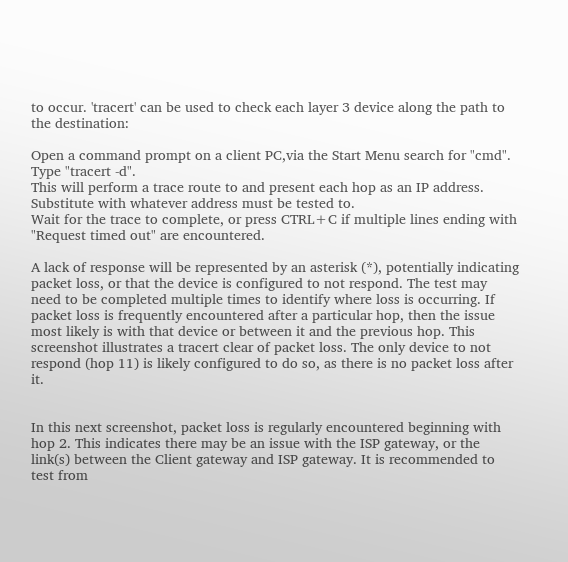to occur. 'tracert' can be used to check each layer 3 device along the path to the destination:

Open a command prompt on a client PC,via the Start Menu search for "cmd".
Type "tracert -d".
This will perform a trace route to and present each hop as an IP address. Substitute with whatever address must be tested to.
Wait for the trace to complete, or press CTRL+C if multiple lines ending with "Request timed out" are encountered.

A lack of response will be represented by an asterisk (*), potentially indicating packet loss, or that the device is configured to not respond. The test may need to be completed multiple times to identify where loss is occurring. If packet loss is frequently encountered after a particular hop, then the issue most likely is with that device or between it and the previous hop. This screenshot illustrates a tracert clear of packet loss. The only device to not respond (hop 11) is likely configured to do so, as there is no packet loss after it.


In this next screenshot, packet loss is regularly encountered beginning with hop 2. This indicates there may be an issue with the ISP gateway, or the link(s) between the Client gateway and ISP gateway. It is recommended to test from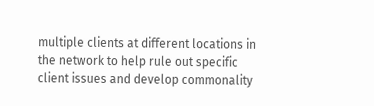multiple clients at different locations in the network to help rule out specific client issues and develop commonality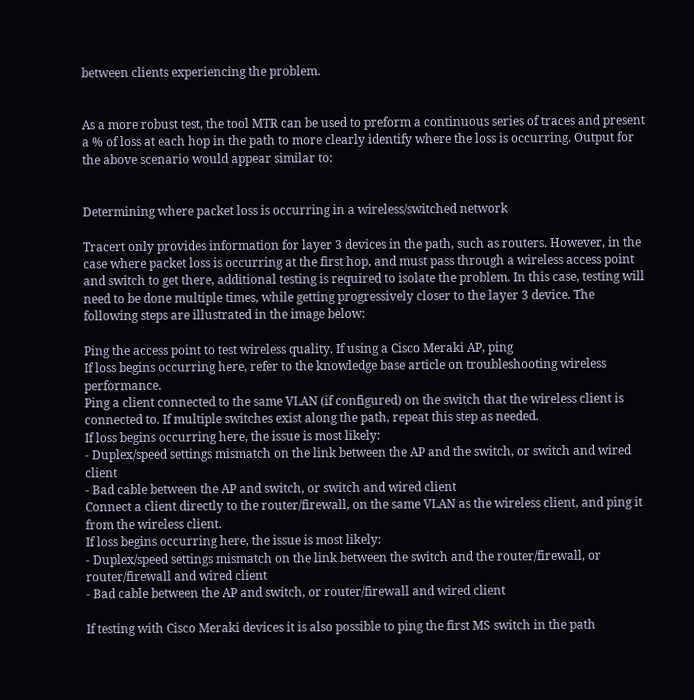between clients experiencing the problem.


As a more robust test, the tool MTR can be used to preform a continuous series of traces and present a % of loss at each hop in the path to more clearly identify where the loss is occurring. Output for the above scenario would appear similar to:


Determining where packet loss is occurring in a wireless/switched network

Tracert only provides information for layer 3 devices in the path, such as routers. However, in the case where packet loss is occurring at the first hop, and must pass through a wireless access point and switch to get there, additional testing is required to isolate the problem. In this case, testing will need to be done multiple times, while getting progressively closer to the layer 3 device. The following steps are illustrated in the image below:

Ping the access point to test wireless quality. If using a Cisco Meraki AP, ping
If loss begins occurring here, refer to the knowledge base article on troubleshooting wireless performance.
Ping a client connected to the same VLAN (if configured) on the switch that the wireless client is connected to. If multiple switches exist along the path, repeat this step as needed.
If loss begins occurring here, the issue is most likely:
- Duplex/speed settings mismatch on the link between the AP and the switch, or switch and wired client
- Bad cable between the AP and switch, or switch and wired client
Connect a client directly to the router/firewall, on the same VLAN as the wireless client, and ping it from the wireless client.
If loss begins occurring here, the issue is most likely:
- Duplex/speed settings mismatch on the link between the switch and the router/firewall, or router/firewall and wired client
- Bad cable between the AP and switch, or router/firewall and wired client

If testing with Cisco Meraki devices it is also possible to ping the first MS switch in the path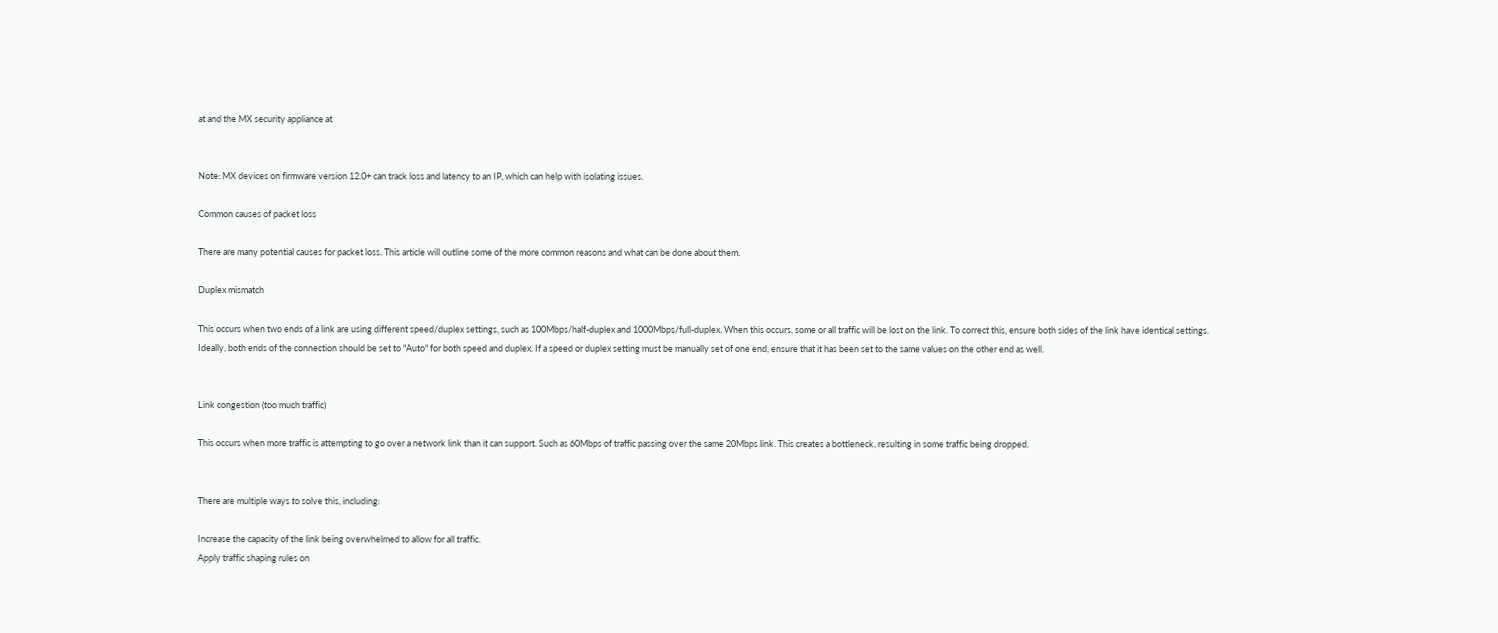at and the MX security appliance at


Note: MX devices on firmware version 12.0+ can track loss and latency to an IP, which can help with isolating issues.

Common causes of packet loss

There are many potential causes for packet loss. This article will outline some of the more common reasons and what can be done about them.

Duplex mismatch

This occurs when two ends of a link are using different speed/duplex settings, such as 100Mbps/half-duplex and 1000Mbps/full-duplex. When this occurs, some or all traffic will be lost on the link. To correct this, ensure both sides of the link have identical settings. Ideally, both ends of the connection should be set to "Auto" for both speed and duplex. If a speed or duplex setting must be manually set of one end, ensure that it has been set to the same values on the other end as well.


Link congestion (too much traffic)

This occurs when more traffic is attempting to go over a network link than it can support. Such as 60Mbps of traffic passing over the same 20Mbps link. This creates a bottleneck, resulting in some traffic being dropped.


There are multiple ways to solve this, including:

Increase the capacity of the link being overwhelmed to allow for all traffic.
Apply traffic shaping rules on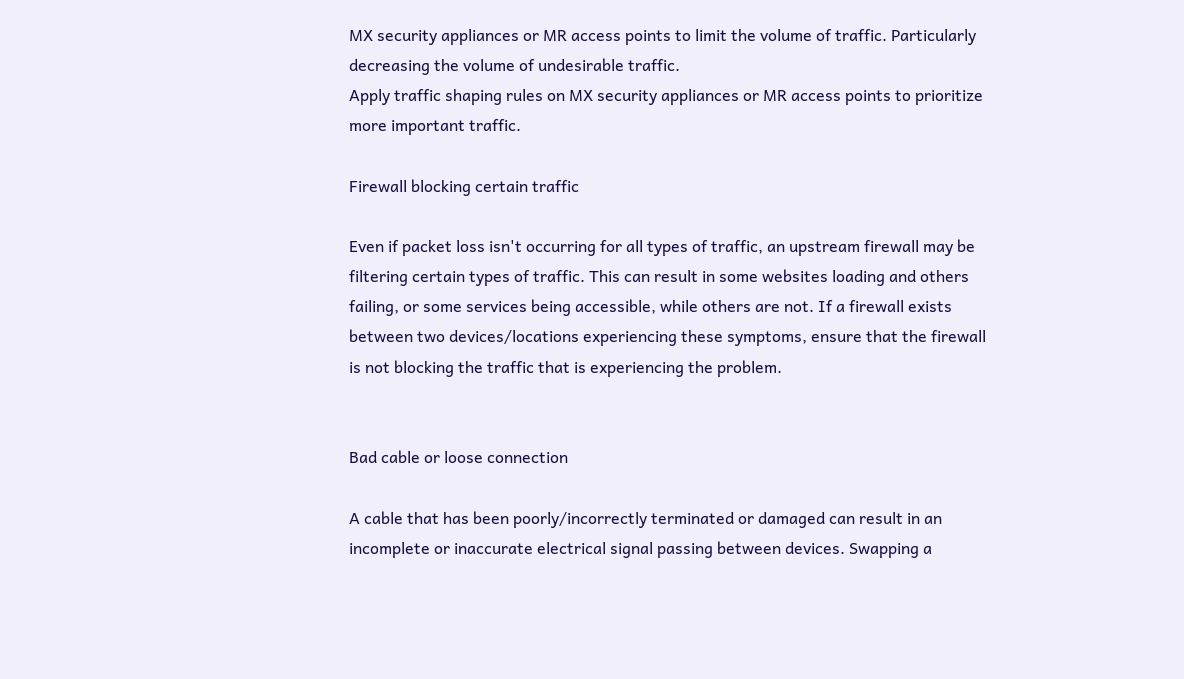MX security appliances or MR access points to limit the volume of traffic. Particularly decreasing the volume of undesirable traffic.
Apply traffic shaping rules on MX security appliances or MR access points to prioritize more important traffic.

Firewall blocking certain traffic

Even if packet loss isn't occurring for all types of traffic, an upstream firewall may be filtering certain types of traffic. This can result in some websites loading and others failing, or some services being accessible, while others are not. If a firewall exists between two devices/locations experiencing these symptoms, ensure that the firewall is not blocking the traffic that is experiencing the problem.


Bad cable or loose connection

A cable that has been poorly/incorrectly terminated or damaged can result in an incomplete or inaccurate electrical signal passing between devices. Swapping a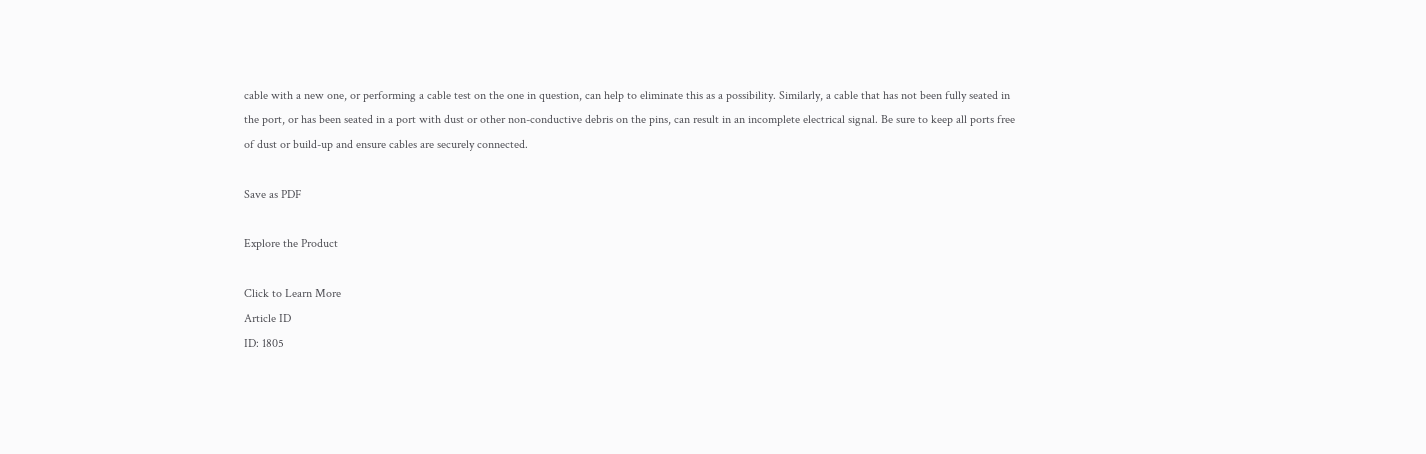cable with a new one, or performing a cable test on the one in question, can help to eliminate this as a possibility. Similarly, a cable that has not been fully seated in the port, or has been seated in a port with dust or other non-conductive debris on the pins, can result in an incomplete electrical signal. Be sure to keep all ports free of dust or build-up and ensure cables are securely connected.

Save as PDF

Explore the Product

Click to Learn More
Article ID
ID: 1805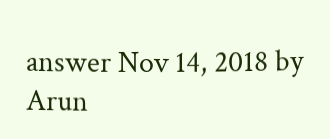answer Nov 14, 2018 by Arun